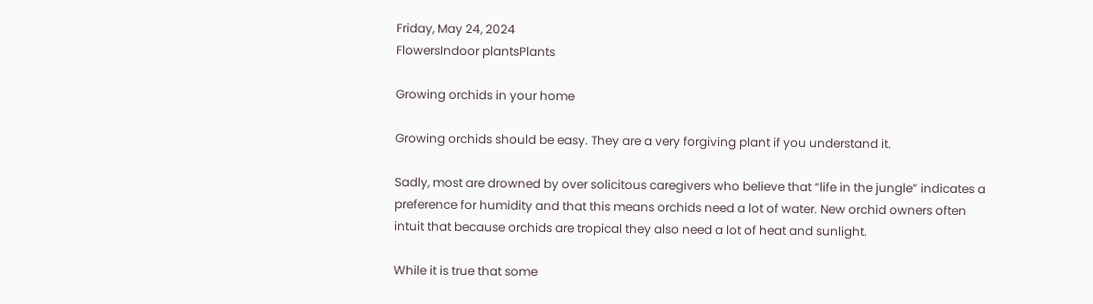Friday, May 24, 2024
FlowersIndoor plantsPlants

Growing orchids in your home

Growing orchids should be easy. They are a very forgiving plant if you understand it.

Sadly, most are drowned by over solicitous caregivers who believe that “life in the jungle” indicates a preference for humidity and that this means orchids need a lot of water. New orchid owners often intuit that because orchids are tropical they also need a lot of heat and sunlight.

While it is true that some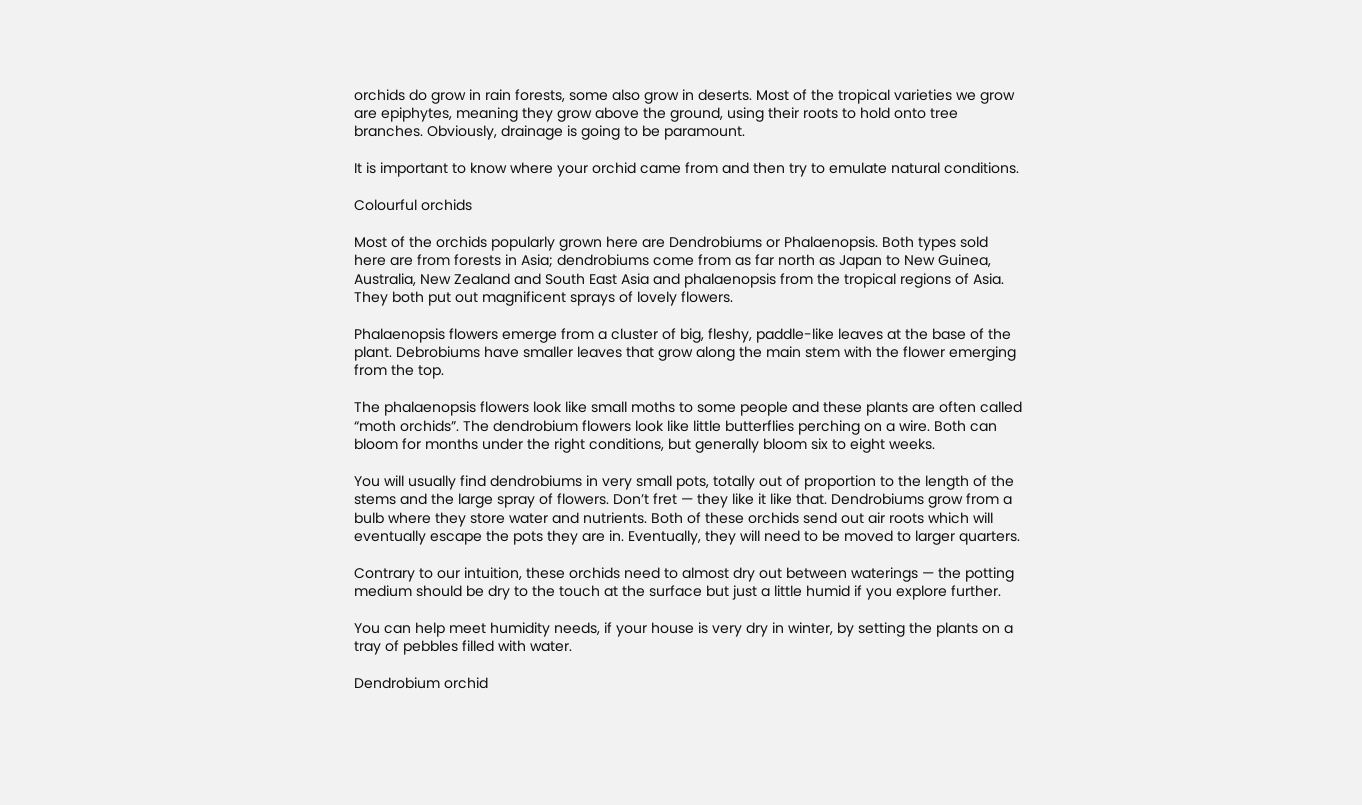orchids do grow in rain forests, some also grow in deserts. Most of the tropical varieties we grow are epiphytes, meaning they grow above the ground, using their roots to hold onto tree branches. Obviously, drainage is going to be paramount.

It is important to know where your orchid came from and then try to emulate natural conditions.

Colourful orchids

Most of the orchids popularly grown here are Dendrobiums or Phalaenopsis. Both types sold here are from forests in Asia; dendrobiums come from as far north as Japan to New Guinea, Australia, New Zealand and South East Asia and phalaenopsis from the tropical regions of Asia. They both put out magnificent sprays of lovely flowers.

Phalaenopsis flowers emerge from a cluster of big, fleshy, paddle-like leaves at the base of the plant. Debrobiums have smaller leaves that grow along the main stem with the flower emerging from the top.

The phalaenopsis flowers look like small moths to some people and these plants are often called “moth orchids”. The dendrobium flowers look like little butterflies perching on a wire. Both can bloom for months under the right conditions, but generally bloom six to eight weeks.

You will usually find dendrobiums in very small pots, totally out of proportion to the length of the stems and the large spray of flowers. Don’t fret — they like it like that. Dendrobiums grow from a bulb where they store water and nutrients. Both of these orchids send out air roots which will eventually escape the pots they are in. Eventually, they will need to be moved to larger quarters.

Contrary to our intuition, these orchids need to almost dry out between waterings — the potting medium should be dry to the touch at the surface but just a little humid if you explore further.

You can help meet humidity needs, if your house is very dry in winter, by setting the plants on a tray of pebbles filled with water.

Dendrobium orchid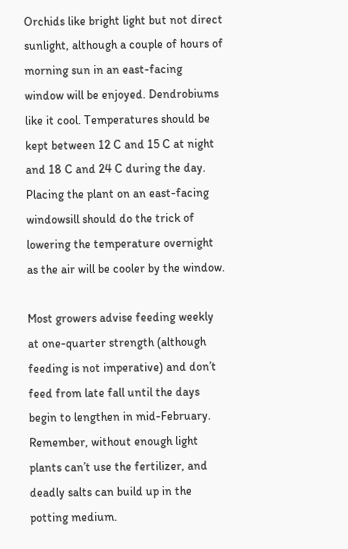Orchids like bright light but not direct sunlight, although a couple of hours of morning sun in an east-facing window will be enjoyed. Dendrobiums like it cool. Temperatures should be kept between 12 C and 15 C at night and 18 C and 24 C during the day. Placing the plant on an east-facing windowsill should do the trick of lowering the temperature overnight as the air will be cooler by the window.

Most growers advise feeding weekly at one-quarter strength (although feeding is not imperative) and don’t feed from late fall until the days begin to lengthen in mid-February. Remember, without enough light plants can’t use the fertilizer, and deadly salts can build up in the potting medium.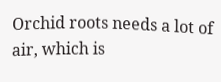Orchid roots needs a lot of air, which is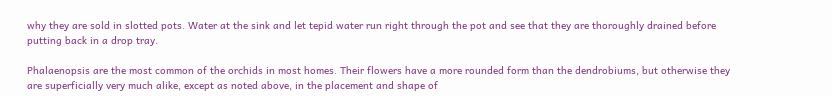why they are sold in slotted pots. Water at the sink and let tepid water run right through the pot and see that they are thoroughly drained before putting back in a drop tray.

Phalaenopsis are the most common of the orchids in most homes. Their flowers have a more rounded form than the dendrobiums, but otherwise they are superficially very much alike, except as noted above, in the placement and shape of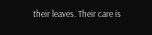their leaves. Their care is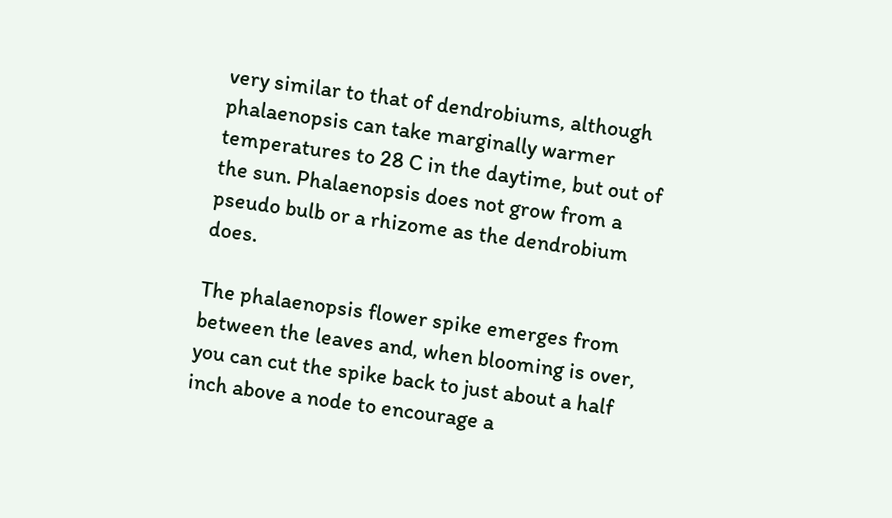very similar to that of dendrobiums, although phalaenopsis can take marginally warmer temperatures to 28 C in the daytime, but out of the sun. Phalaenopsis does not grow from a pseudo bulb or a rhizome as the dendrobium does.

The phalaenopsis flower spike emerges from between the leaves and, when blooming is over, you can cut the spike back to just about a half inch above a node to encourage a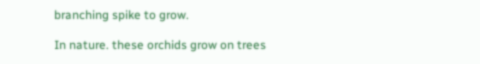branching spike to grow.

In nature. these orchids grow on trees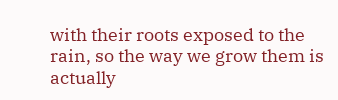with their roots exposed to the rain, so the way we grow them is actually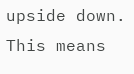upside down. This means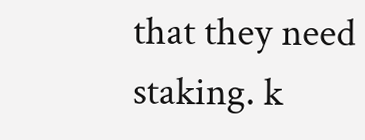that they need staking. k